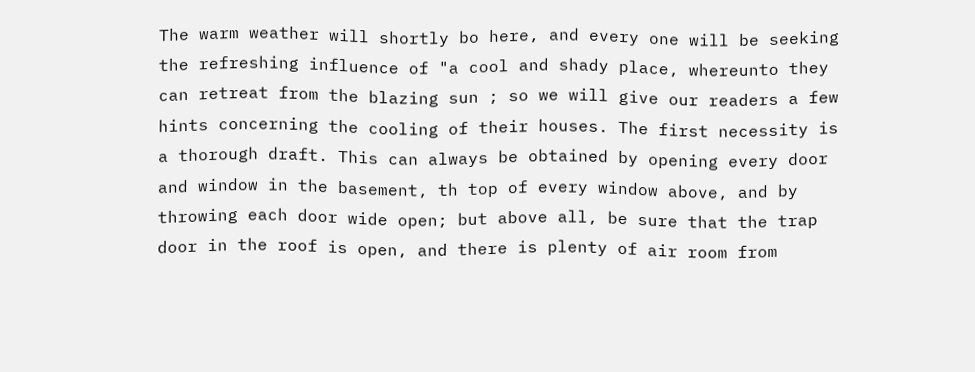The warm weather will shortly bo here, and every one will be seeking the refreshing influence of "a cool and shady place, whereunto they can retreat from the blazing sun ; so we will give our readers a few hints concerning the cooling of their houses. The first necessity is a thorough draft. This can always be obtained by opening every door and window in the basement, th top of every window above, and by throwing each door wide open; but above all, be sure that the trap door in the roof is open, and there is plenty of air room from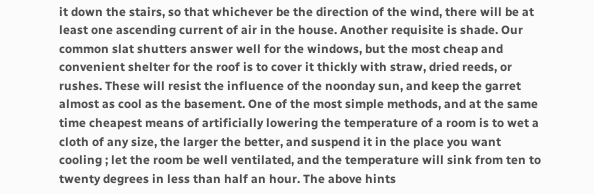it down the stairs, so that whichever be the direction of the wind, there will be at least one ascending current of air in the house. Another requisite is shade. Our common slat shutters answer well for the windows, but the most cheap and convenient shelter for the roof is to cover it thickly with straw, dried reeds, or rushes. These will resist the influence of the noonday sun, and keep the garret almost as cool as the basement. One of the most simple methods, and at the same time cheapest means of artificially lowering the temperature of a room is to wet a cloth of any size, the larger the better, and suspend it in the place you want cooling ; let the room be well ventilated, and the temperature will sink from ten to twenty degrees in less than half an hour. The above hints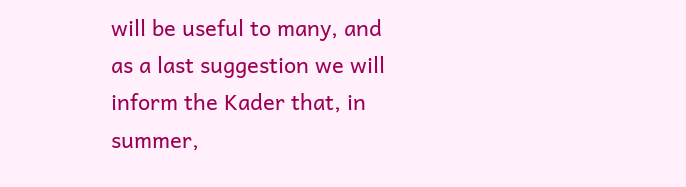will be useful to many, and as a last suggestion we will inform the Kader that, in summer,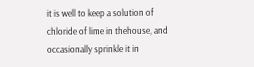it is well to keep a solution of chloride of lime in thehouse, and occasionally sprinkle it in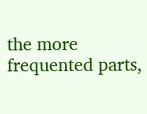the more frequented parts,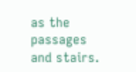as the passages and stairs.